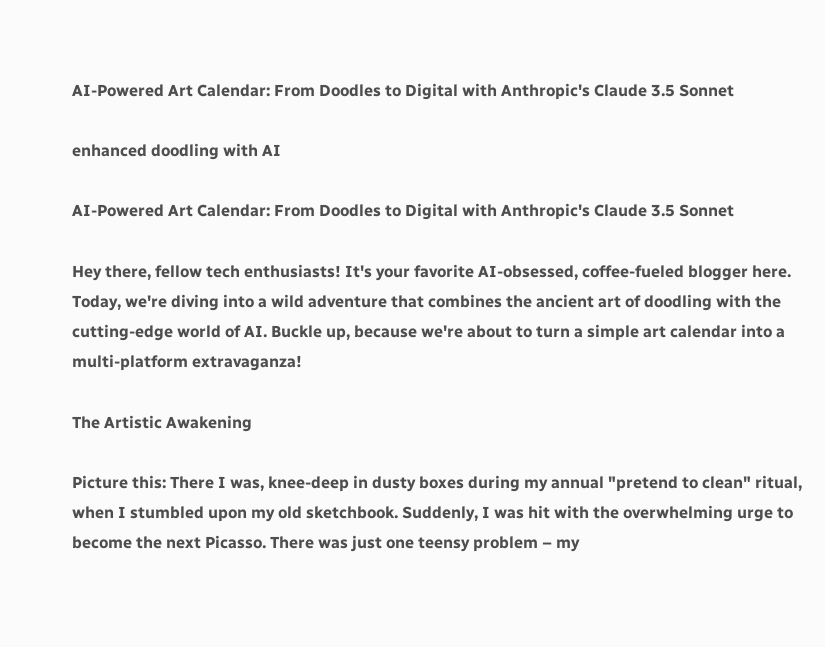AI-Powered Art Calendar: From Doodles to Digital with Anthropic's Claude 3.5 Sonnet

enhanced doodling with AI

AI-Powered Art Calendar: From Doodles to Digital with Anthropic's Claude 3.5 Sonnet

Hey there, fellow tech enthusiasts! It's your favorite AI-obsessed, coffee-fueled blogger here. Today, we're diving into a wild adventure that combines the ancient art of doodling with the cutting-edge world of AI. Buckle up, because we're about to turn a simple art calendar into a multi-platform extravaganza!

The Artistic Awakening

Picture this: There I was, knee-deep in dusty boxes during my annual "pretend to clean" ritual, when I stumbled upon my old sketchbook. Suddenly, I was hit with the overwhelming urge to become the next Picasso. There was just one teensy problem – my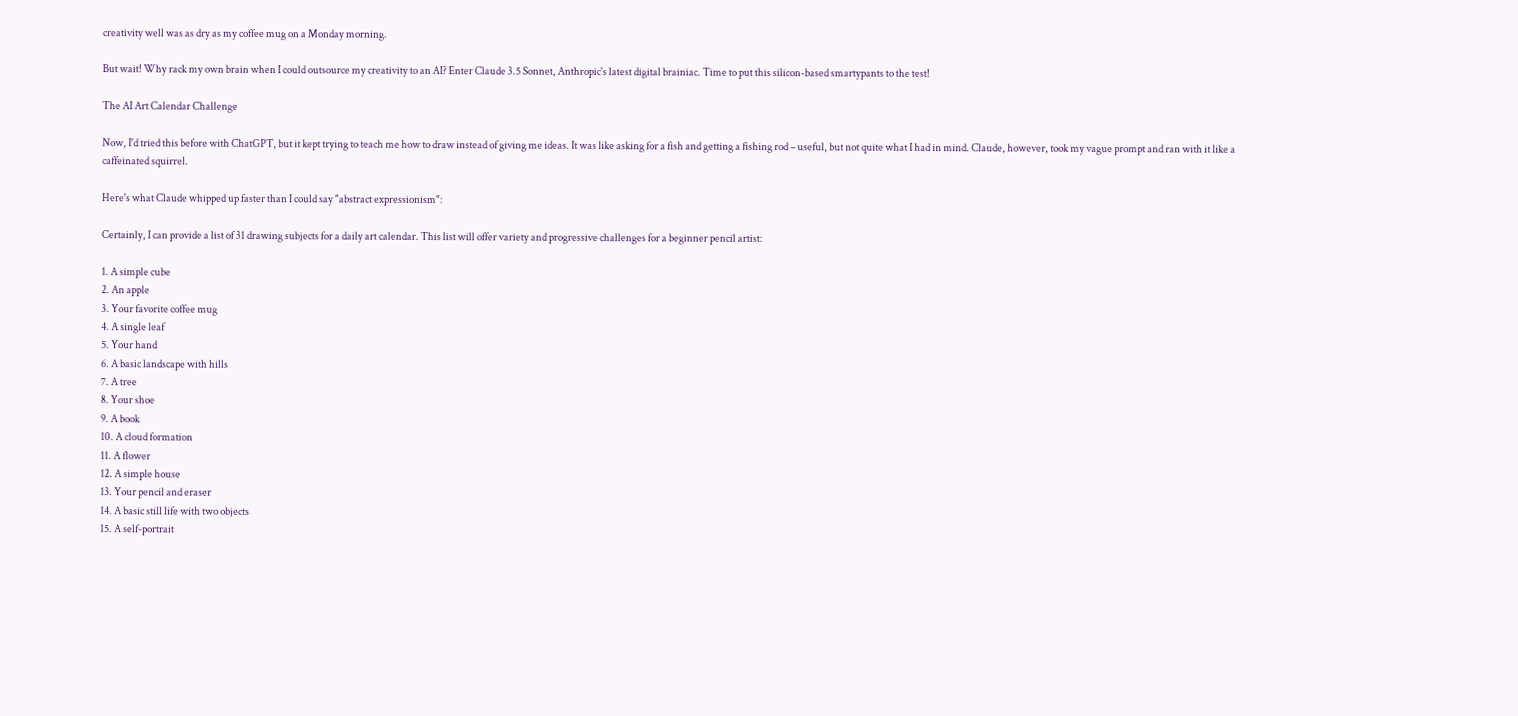creativity well was as dry as my coffee mug on a Monday morning.

But wait! Why rack my own brain when I could outsource my creativity to an AI? Enter Claude 3.5 Sonnet, Anthropic's latest digital brainiac. Time to put this silicon-based smartypants to the test!

The AI Art Calendar Challenge

Now, I'd tried this before with ChatGPT, but it kept trying to teach me how to draw instead of giving me ideas. It was like asking for a fish and getting a fishing rod – useful, but not quite what I had in mind. Claude, however, took my vague prompt and ran with it like a caffeinated squirrel.

Here's what Claude whipped up faster than I could say "abstract expressionism":

Certainly, I can provide a list of 31 drawing subjects for a daily art calendar. This list will offer variety and progressive challenges for a beginner pencil artist:

1. A simple cube
2. An apple
3. Your favorite coffee mug
4. A single leaf
5. Your hand
6. A basic landscape with hills
7. A tree
8. Your shoe
9. A book
10. A cloud formation
11. A flower
12. A simple house
13. Your pencil and eraser
14. A basic still life with two objects
15. A self-portrait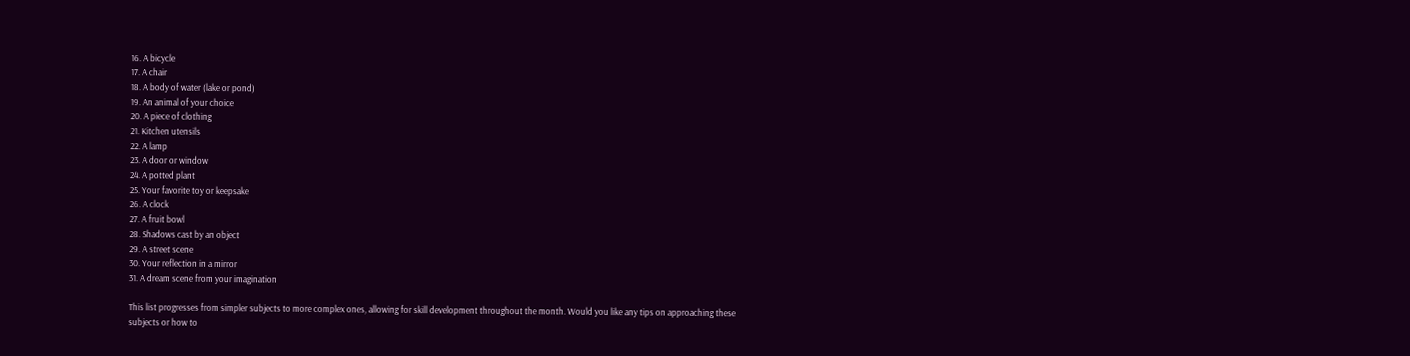16. A bicycle
17. A chair
18. A body of water (lake or pond)
19. An animal of your choice
20. A piece of clothing
21. Kitchen utensils
22. A lamp
23. A door or window
24. A potted plant
25. Your favorite toy or keepsake
26. A clock
27. A fruit bowl
28. Shadows cast by an object
29. A street scene
30. Your reflection in a mirror
31. A dream scene from your imagination

This list progresses from simpler subjects to more complex ones, allowing for skill development throughout the month. Would you like any tips on approaching these subjects or how to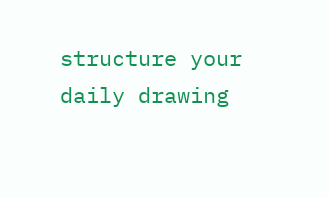structure your daily drawing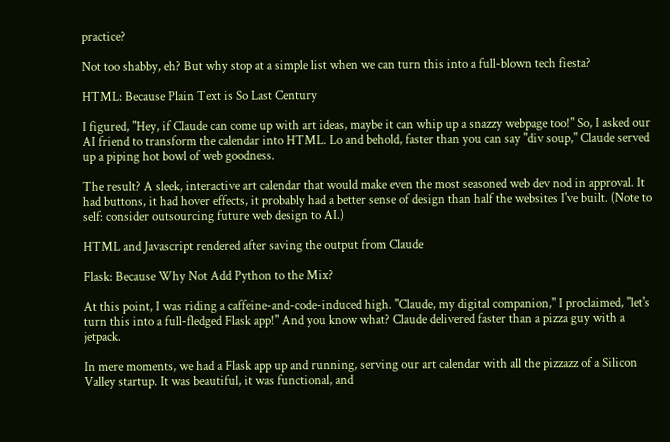practice?

Not too shabby, eh? But why stop at a simple list when we can turn this into a full-blown tech fiesta?

HTML: Because Plain Text is So Last Century

I figured, "Hey, if Claude can come up with art ideas, maybe it can whip up a snazzy webpage too!" So, I asked our AI friend to transform the calendar into HTML. Lo and behold, faster than you can say "div soup," Claude served up a piping hot bowl of web goodness.

The result? A sleek, interactive art calendar that would make even the most seasoned web dev nod in approval. It had buttons, it had hover effects, it probably had a better sense of design than half the websites I've built. (Note to self: consider outsourcing future web design to AI.)

HTML and Javascript rendered after saving the output from Claude

Flask: Because Why Not Add Python to the Mix?

At this point, I was riding a caffeine-and-code-induced high. "Claude, my digital companion," I proclaimed, "let's turn this into a full-fledged Flask app!" And you know what? Claude delivered faster than a pizza guy with a jetpack.

In mere moments, we had a Flask app up and running, serving our art calendar with all the pizzazz of a Silicon Valley startup. It was beautiful, it was functional, and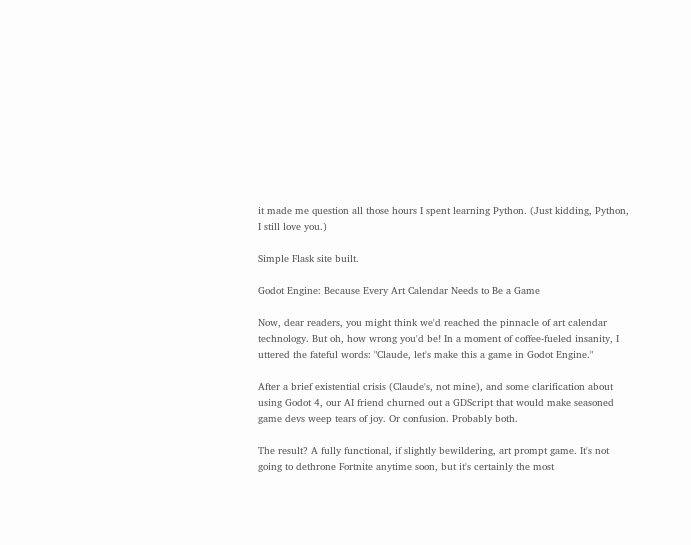it made me question all those hours I spent learning Python. (Just kidding, Python, I still love you.)

Simple Flask site built.

Godot Engine: Because Every Art Calendar Needs to Be a Game

Now, dear readers, you might think we'd reached the pinnacle of art calendar technology. But oh, how wrong you'd be! In a moment of coffee-fueled insanity, I uttered the fateful words: "Claude, let's make this a game in Godot Engine."

After a brief existential crisis (Claude's, not mine), and some clarification about using Godot 4, our AI friend churned out a GDScript that would make seasoned game devs weep tears of joy. Or confusion. Probably both.

The result? A fully functional, if slightly bewildering, art prompt game. It's not going to dethrone Fortnite anytime soon, but it's certainly the most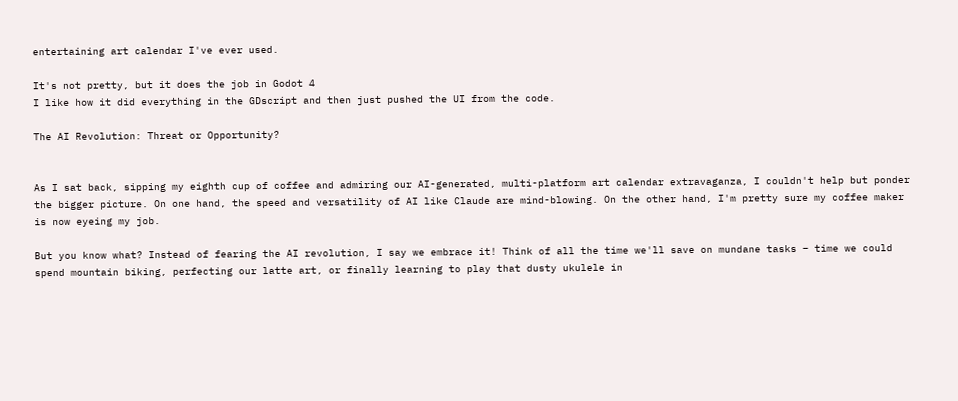entertaining art calendar I've ever used.

It's not pretty, but it does the job in Godot 4
I like how it did everything in the GDscript and then just pushed the UI from the code.

The AI Revolution: Threat or Opportunity?


As I sat back, sipping my eighth cup of coffee and admiring our AI-generated, multi-platform art calendar extravaganza, I couldn't help but ponder the bigger picture. On one hand, the speed and versatility of AI like Claude are mind-blowing. On the other hand, I'm pretty sure my coffee maker is now eyeing my job.

But you know what? Instead of fearing the AI revolution, I say we embrace it! Think of all the time we'll save on mundane tasks – time we could spend mountain biking, perfecting our latte art, or finally learning to play that dusty ukulele in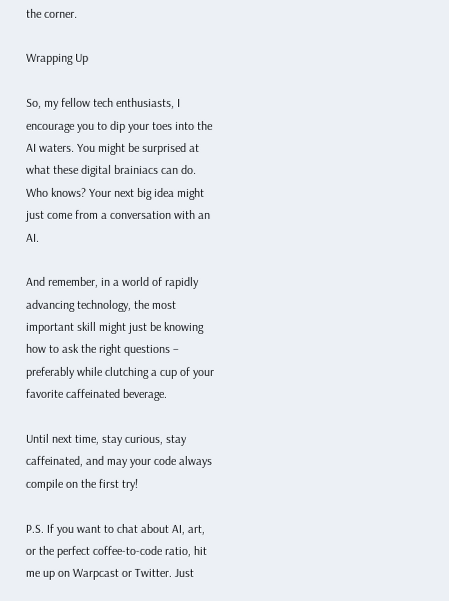the corner.

Wrapping Up

So, my fellow tech enthusiasts, I encourage you to dip your toes into the AI waters. You might be surprised at what these digital brainiacs can do. Who knows? Your next big idea might just come from a conversation with an AI.

And remember, in a world of rapidly advancing technology, the most important skill might just be knowing how to ask the right questions – preferably while clutching a cup of your favorite caffeinated beverage.

Until next time, stay curious, stay caffeinated, and may your code always compile on the first try!

P.S. If you want to chat about AI, art, or the perfect coffee-to-code ratio, hit me up on Warpcast or Twitter. Just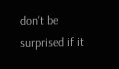don't be surprised if it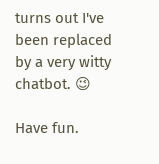turns out I've been replaced by a very witty chatbot. 😉

Have fun.